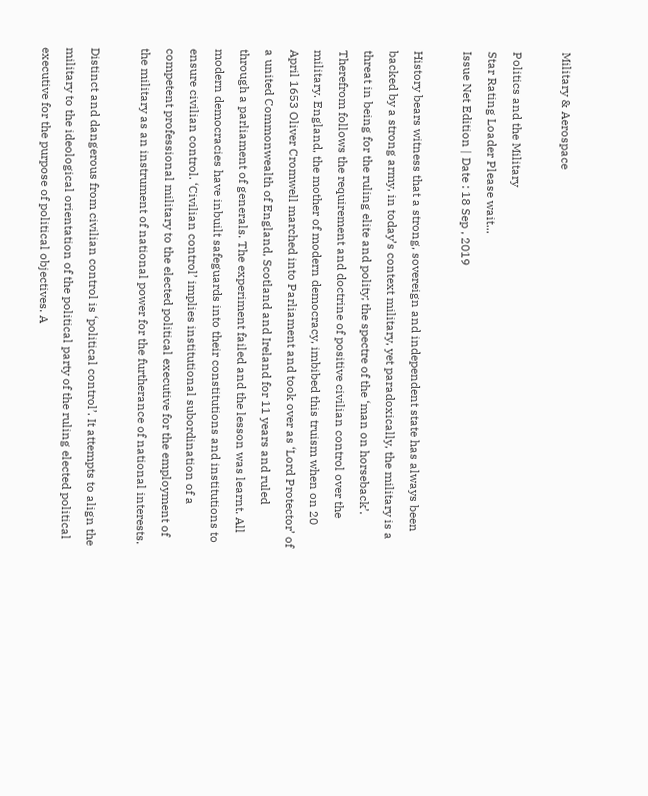Military & Aerospace

Politics and the Military
Star Rating Loader Please wait...
Issue Net Edition | Date : 18 Sep , 2019

History bears witness that a strong, sovereign and independent state has always been backed by a strong army, in today’s context military, yet paradoxically, the military is a threat in being for the ruling elite and polity; the spectre of the ‘man on horseback’. Therefrom follows the requirement and doctrine of positive civilian control over the military. England, the mother of modern democracy, imbibed this truism when on 20 April 1653 Oliver Cromwell marched into Parliament and took over as ‘Lord Protector’ of a united Commonwealth of England, Scotland and Ireland for 11 years and ruled through a parliament of generals. The experiment failed and the lesson was learnt. All modern democracies have inbuilt safeguards into their constitutions and institutions to ensure civilian control. ‘Civilian control’ implies institutional subordination of a competent professional military to the elected political executive for the employment of the military as an instrument of national power for the furtherance of national interests.

Distinct and dangerous from civilian control is ‘political control’. It attempts to align the military to the ideological orientation of the political party of the ruling elected political executive for the purpose of political objectives. A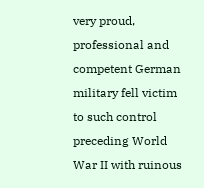very proud, professional and competent German military fell victim to such control preceding World War II with ruinous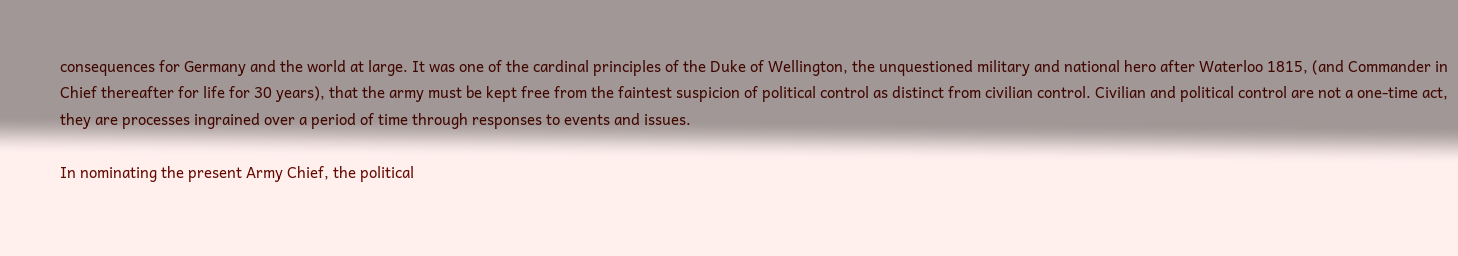consequences for Germany and the world at large. It was one of the cardinal principles of the Duke of Wellington, the unquestioned military and national hero after Waterloo 1815, (and Commander in Chief thereafter for life for 30 years), that the army must be kept free from the faintest suspicion of political control as distinct from civilian control. Civilian and political control are not a one-time act, they are processes ingrained over a period of time through responses to events and issues.

In nominating the present Army Chief, the political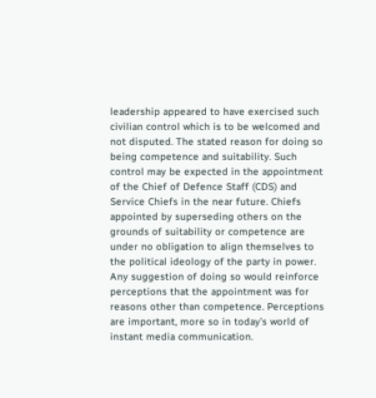leadership appeared to have exercised such civilian control which is to be welcomed and not disputed. The stated reason for doing so being competence and suitability. Such control may be expected in the appointment of the Chief of Defence Staff (CDS) and Service Chiefs in the near future. Chiefs appointed by superseding others on the grounds of suitability or competence are under no obligation to align themselves to the political ideology of the party in power. Any suggestion of doing so would reinforce perceptions that the appointment was for reasons other than competence. Perceptions are important, more so in today’s world of instant media communication.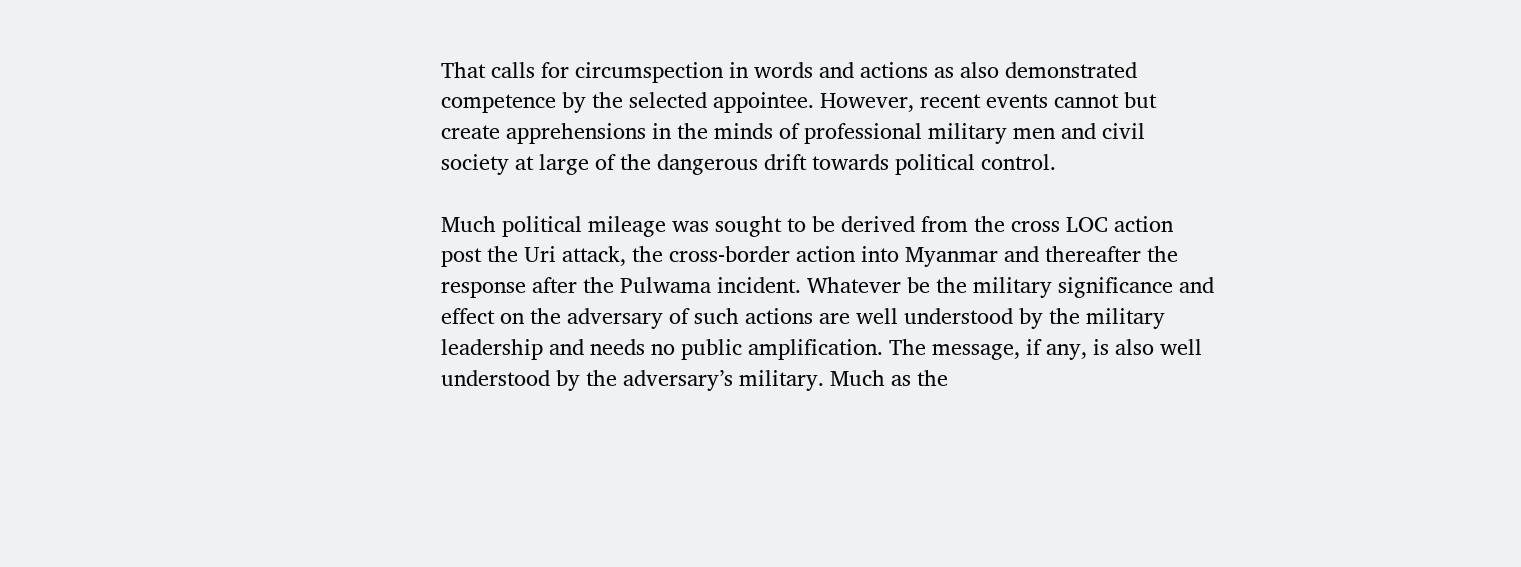That calls for circumspection in words and actions as also demonstrated competence by the selected appointee. However, recent events cannot but create apprehensions in the minds of professional military men and civil society at large of the dangerous drift towards political control.

Much political mileage was sought to be derived from the cross LOC action post the Uri attack, the cross-border action into Myanmar and thereafter the response after the Pulwama incident. Whatever be the military significance and effect on the adversary of such actions are well understood by the military leadership and needs no public amplification. The message, if any, is also well understood by the adversary’s military. Much as the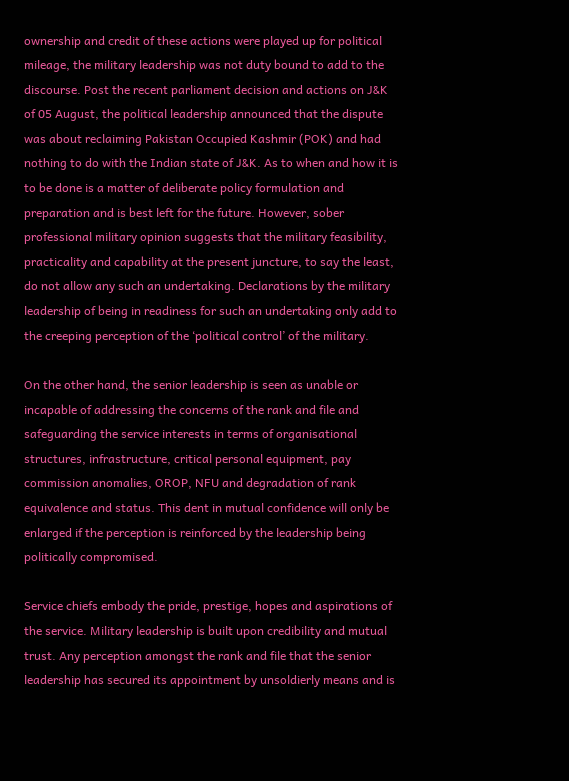ownership and credit of these actions were played up for political mileage, the military leadership was not duty bound to add to the discourse. Post the recent parliament decision and actions on J&K of 05 August, the political leadership announced that the dispute was about reclaiming Pakistan Occupied Kashmir (POK) and had nothing to do with the Indian state of J&K. As to when and how it is to be done is a matter of deliberate policy formulation and preparation and is best left for the future. However, sober professional military opinion suggests that the military feasibility, practicality and capability at the present juncture, to say the least, do not allow any such an undertaking. Declarations by the military leadership of being in readiness for such an undertaking only add to the creeping perception of the ‘political control’ of the military.

On the other hand, the senior leadership is seen as unable or incapable of addressing the concerns of the rank and file and safeguarding the service interests in terms of organisational structures, infrastructure, critical personal equipment, pay commission anomalies, OROP, NFU and degradation of rank equivalence and status. This dent in mutual confidence will only be enlarged if the perception is reinforced by the leadership being politically compromised.

Service chiefs embody the pride, prestige, hopes and aspirations of the service. Military leadership is built upon credibility and mutual trust. Any perception amongst the rank and file that the senior leadership has secured its appointment by unsoldierly means and is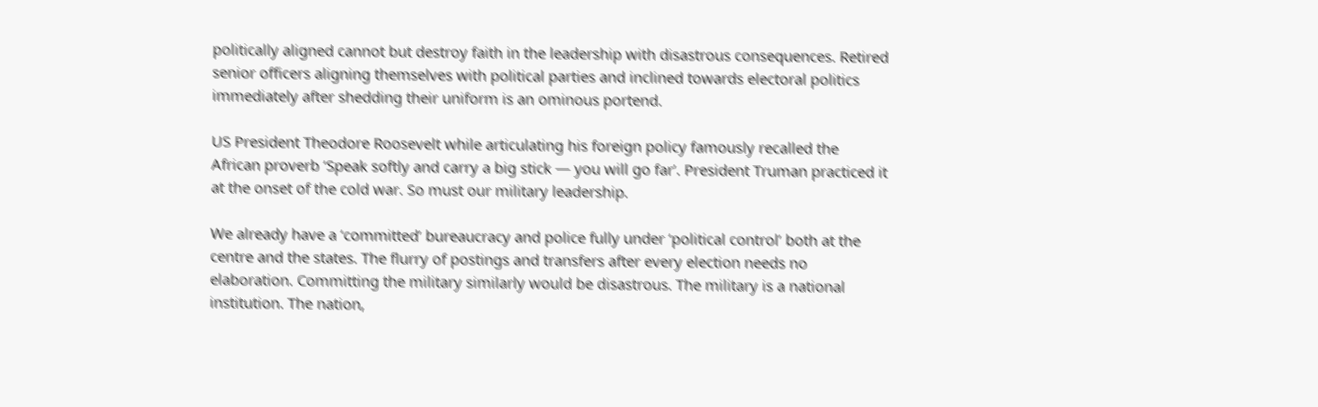politically aligned cannot but destroy faith in the leadership with disastrous consequences. Retired senior officers aligning themselves with political parties and inclined towards electoral politics immediately after shedding their uniform is an ominous portend.

US President Theodore Roosevelt while articulating his foreign policy famously recalled the African proverb ‘Speak softly and carry a big stick — you will go far’. President Truman practiced it at the onset of the cold war. So must our military leadership.

We already have a ‘committed’ bureaucracy and police fully under ‘political control’ both at the centre and the states. The flurry of postings and transfers after every election needs no elaboration. Committing the military similarly would be disastrous. The military is a national institution. The nation,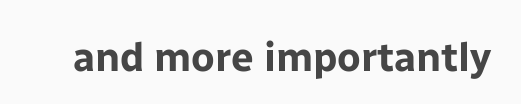and more importantly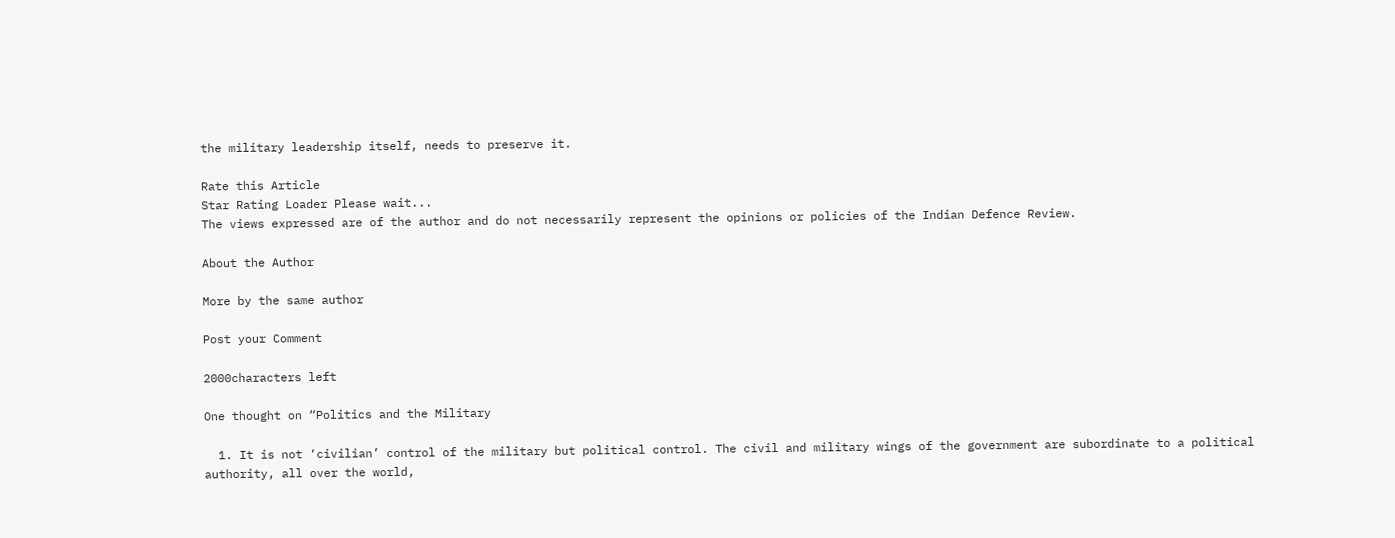the military leadership itself, needs to preserve it.

Rate this Article
Star Rating Loader Please wait...
The views expressed are of the author and do not necessarily represent the opinions or policies of the Indian Defence Review.

About the Author

More by the same author

Post your Comment

2000characters left

One thought on “Politics and the Military

  1. It is not ‘civilian’ control of the military but political control. The civil and military wings of the government are subordinate to a political authority, all over the world,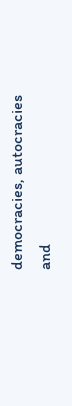democracies, autocracies and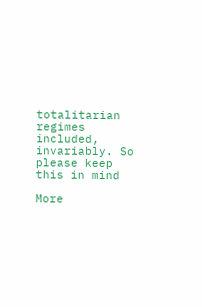totalitarian regimes included, invariably. So please keep this in mind

More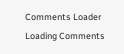Comments Loader Loading Comments